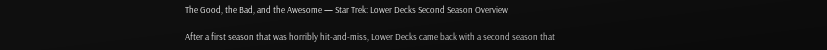The Good, the Bad, and the Awesome — Star Trek: Lower Decks Second Season Overview

After a first season that was horribly hit-and-miss, Lower Decks came back with a second season that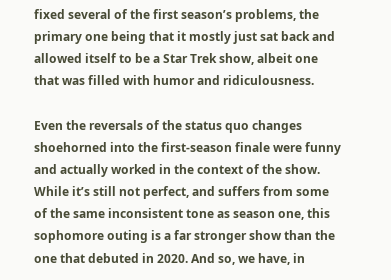fixed several of the first season’s problems, the primary one being that it mostly just sat back and allowed itself to be a Star Trek show, albeit one that was filled with humor and ridiculousness.

Even the reversals of the status quo changes shoehorned into the first-season finale were funny and actually worked in the context of the show. While it’s still not perfect, and suffers from some of the same inconsistent tone as season one, this sophomore outing is a far stronger show than the one that debuted in 2020. And so, we have, in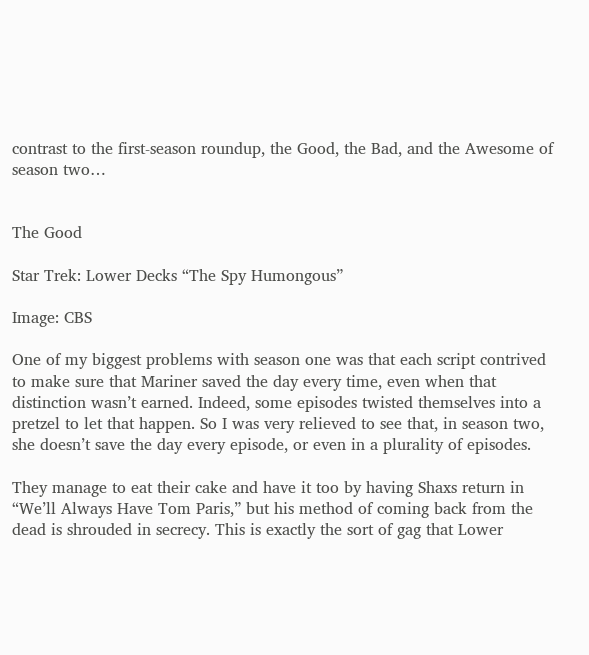contrast to the first-season roundup, the Good, the Bad, and the Awesome of season two…


The Good

Star Trek: Lower Decks “The Spy Humongous”

Image: CBS

One of my biggest problems with season one was that each script contrived to make sure that Mariner saved the day every time, even when that distinction wasn’t earned. Indeed, some episodes twisted themselves into a pretzel to let that happen. So I was very relieved to see that, in season two, she doesn’t save the day every episode, or even in a plurality of episodes.

They manage to eat their cake and have it too by having Shaxs return in “We’ll Always Have Tom Paris,” but his method of coming back from the dead is shrouded in secrecy. This is exactly the sort of gag that Lower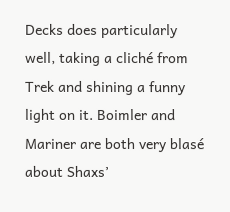Decks does particularly well, taking a cliché from Trek and shining a funny light on it. Boimler and Mariner are both very blasé about Shaxs’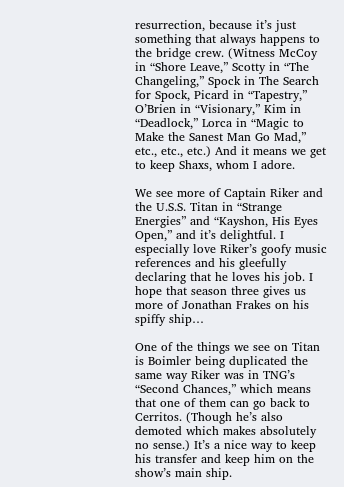resurrection, because it’s just something that always happens to the bridge crew. (Witness McCoy in “Shore Leave,” Scotty in “The Changeling,” Spock in The Search for Spock, Picard in “Tapestry,” O’Brien in “Visionary,” Kim in “Deadlock,” Lorca in “Magic to Make the Sanest Man Go Mad,” etc., etc., etc.) And it means we get to keep Shaxs, whom I adore.

We see more of Captain Riker and the U.S.S. Titan in “Strange Energies” and “Kayshon, His Eyes Open,” and it’s delightful. I especially love Riker’s goofy music references and his gleefully declaring that he loves his job. I hope that season three gives us more of Jonathan Frakes on his spiffy ship…

One of the things we see on Titan is Boimler being duplicated the same way Riker was in TNG’s “Second Chances,” which means that one of them can go back to Cerritos. (Though he’s also demoted which makes absolutely no sense.) It’s a nice way to keep his transfer and keep him on the show’s main ship.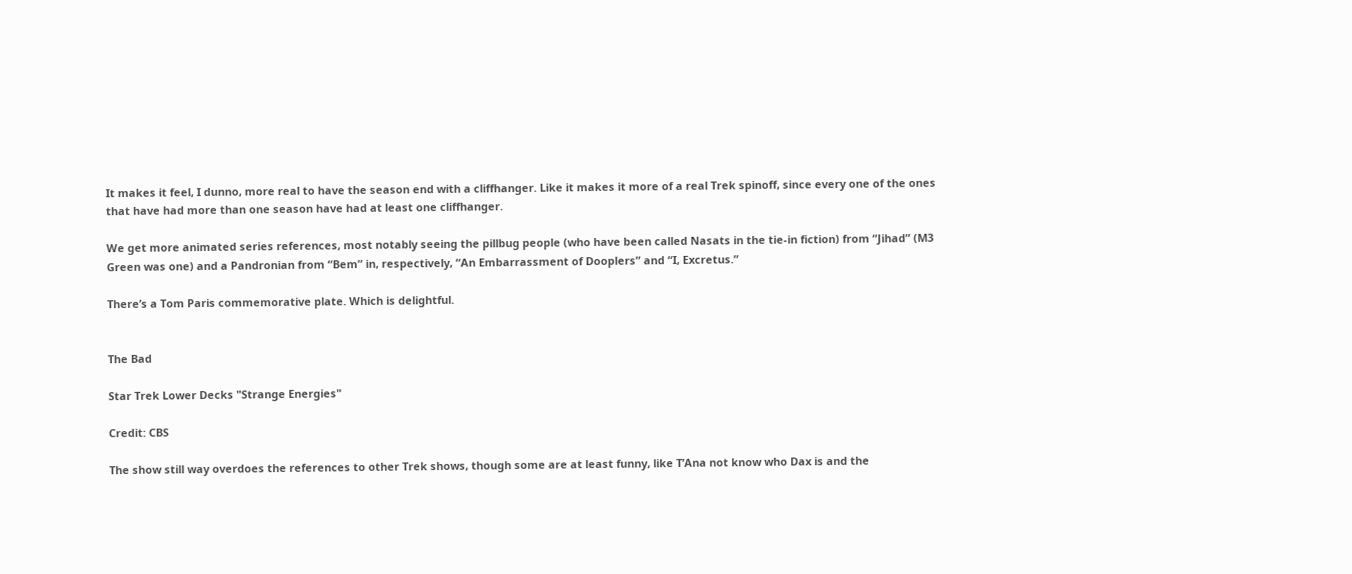It makes it feel, I dunno, more real to have the season end with a cliffhanger. Like it makes it more of a real Trek spinoff, since every one of the ones that have had more than one season have had at least one cliffhanger.

We get more animated series references, most notably seeing the pillbug people (who have been called Nasats in the tie-in fiction) from “Jihad” (M3 Green was one) and a Pandronian from “Bem” in, respectively, “An Embarrassment of Dooplers” and “I, Excretus.”

There’s a Tom Paris commemorative plate. Which is delightful.


The Bad

Star Trek Lower Decks "Strange Energies"

Credit: CBS

The show still way overdoes the references to other Trek shows, though some are at least funny, like T’Ana not know who Dax is and the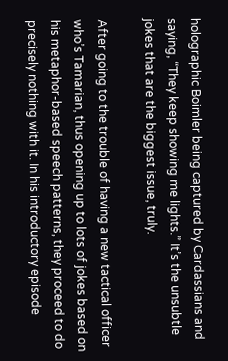holographic Boimler being captured by Cardassians and saying, “They keep showing me lights.” It’s the unsubtle jokes that are the biggest issue, truly.

After going to the trouble of having a new tactical officer who’s Tamarian, thus opening up to lots of jokes based on his metaphor-based speech patterns, they proceed to do precisely nothing with it. In his introductory episode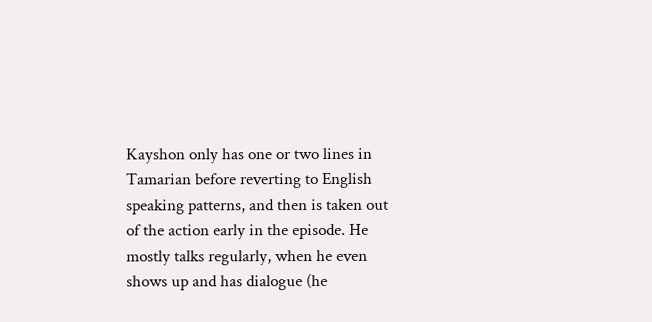Kayshon only has one or two lines in Tamarian before reverting to English speaking patterns, and then is taken out of the action early in the episode. He mostly talks regularly, when he even shows up and has dialogue (he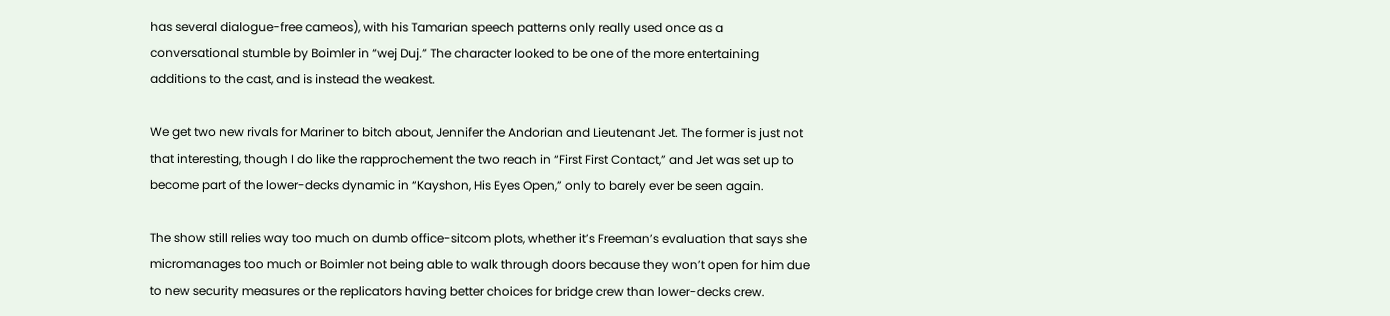has several dialogue-free cameos), with his Tamarian speech patterns only really used once as a conversational stumble by Boimler in “wej Duj.” The character looked to be one of the more entertaining additions to the cast, and is instead the weakest.

We get two new rivals for Mariner to bitch about, Jennifer the Andorian and Lieutenant Jet. The former is just not that interesting, though I do like the rapprochement the two reach in “First First Contact,” and Jet was set up to become part of the lower-decks dynamic in “Kayshon, His Eyes Open,” only to barely ever be seen again.

The show still relies way too much on dumb office-sitcom plots, whether it’s Freeman’s evaluation that says she micromanages too much or Boimler not being able to walk through doors because they won’t open for him due to new security measures or the replicators having better choices for bridge crew than lower-decks crew.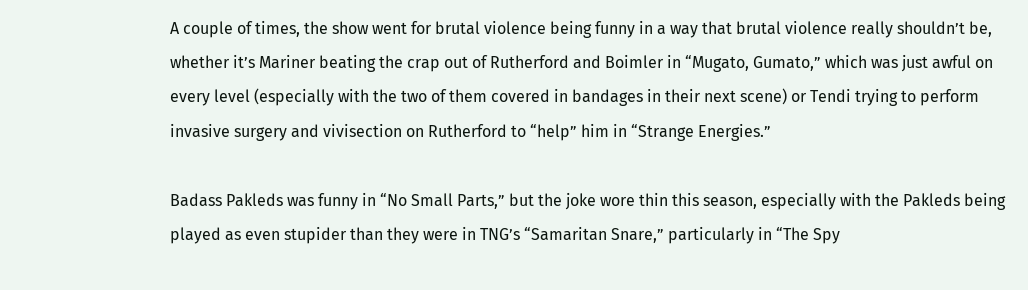A couple of times, the show went for brutal violence being funny in a way that brutal violence really shouldn’t be, whether it’s Mariner beating the crap out of Rutherford and Boimler in “Mugato, Gumato,” which was just awful on every level (especially with the two of them covered in bandages in their next scene) or Tendi trying to perform invasive surgery and vivisection on Rutherford to “help” him in “Strange Energies.”

Badass Pakleds was funny in “No Small Parts,” but the joke wore thin this season, especially with the Pakleds being played as even stupider than they were in TNG’s “Samaritan Snare,” particularly in “The Spy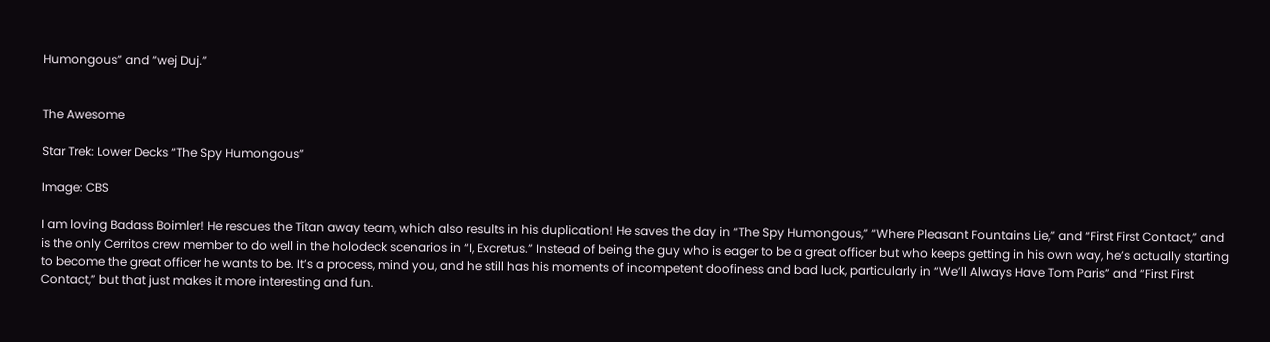Humongous” and “wej Duj.”


The Awesome

Star Trek: Lower Decks “The Spy Humongous”

Image: CBS

I am loving Badass Boimler! He rescues the Titan away team, which also results in his duplication! He saves the day in “The Spy Humongous,” “Where Pleasant Fountains Lie,” and “First First Contact,” and is the only Cerritos crew member to do well in the holodeck scenarios in “I, Excretus.” Instead of being the guy who is eager to be a great officer but who keeps getting in his own way, he’s actually starting to become the great officer he wants to be. It’s a process, mind you, and he still has his moments of incompetent doofiness and bad luck, particularly in “We’ll Always Have Tom Paris” and “First First Contact,” but that just makes it more interesting and fun.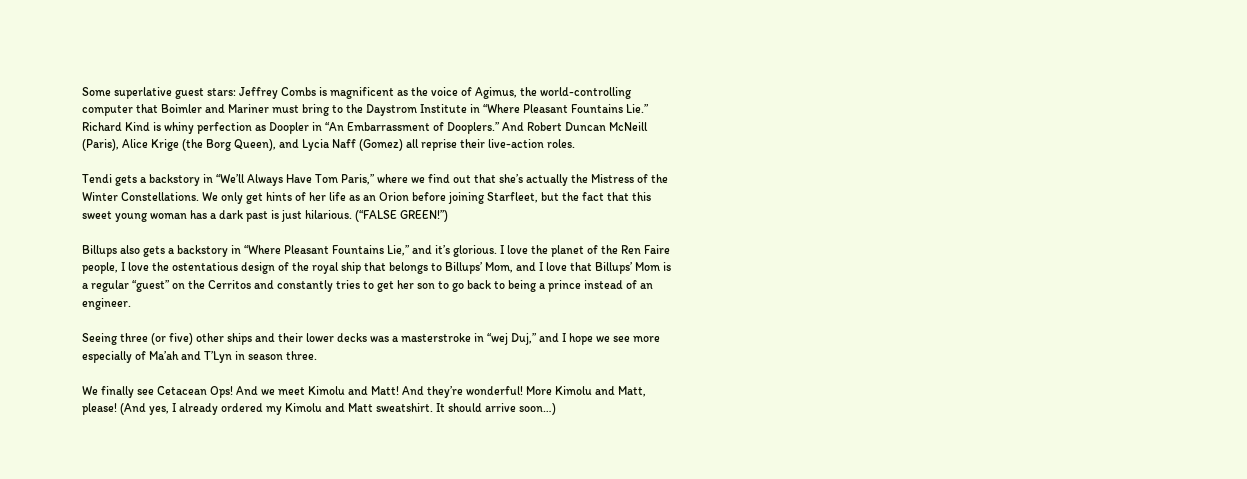Some superlative guest stars: Jeffrey Combs is magnificent as the voice of Agimus, the world-controlling computer that Boimler and Mariner must bring to the Daystrom Institute in “Where Pleasant Fountains Lie.” Richard Kind is whiny perfection as Doopler in “An Embarrassment of Dooplers.” And Robert Duncan McNeill (Paris), Alice Krige (the Borg Queen), and Lycia Naff (Gomez) all reprise their live-action roles.

Tendi gets a backstory in “We’ll Always Have Tom Paris,” where we find out that she’s actually the Mistress of the Winter Constellations. We only get hints of her life as an Orion before joining Starfleet, but the fact that this sweet young woman has a dark past is just hilarious. (“FALSE GREEN!”)

Billups also gets a backstory in “Where Pleasant Fountains Lie,” and it’s glorious. I love the planet of the Ren Faire people, I love the ostentatious design of the royal ship that belongs to Billups’ Mom, and I love that Billups’ Mom is a regular “guest” on the Cerritos and constantly tries to get her son to go back to being a prince instead of an engineer.

Seeing three (or five) other ships and their lower decks was a masterstroke in “wej Duj,” and I hope we see more especially of Ma’ah and T’Lyn in season three.

We finally see Cetacean Ops! And we meet Kimolu and Matt! And they’re wonderful! More Kimolu and Matt, please! (And yes, I already ordered my Kimolu and Matt sweatshirt. It should arrive soon…)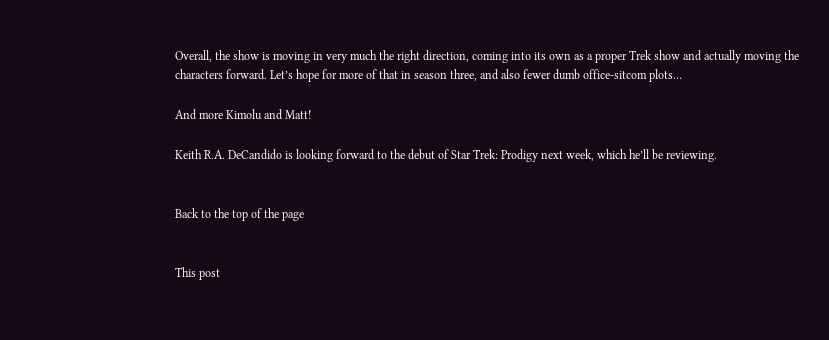Overall, the show is moving in very much the right direction, coming into its own as a proper Trek show and actually moving the characters forward. Let’s hope for more of that in season three, and also fewer dumb office-sitcom plots…

And more Kimolu and Matt!

Keith R.A. DeCandido is looking forward to the debut of Star Trek: Prodigy next week, which he’ll be reviewing.


Back to the top of the page


This post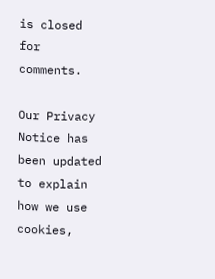is closed for comments.

Our Privacy Notice has been updated to explain how we use cookies,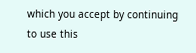which you accept by continuing to use this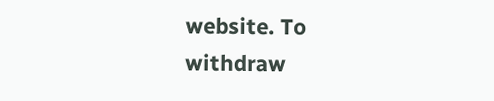website. To withdraw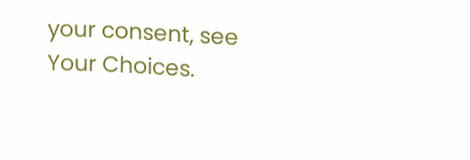your consent, see Your Choices.